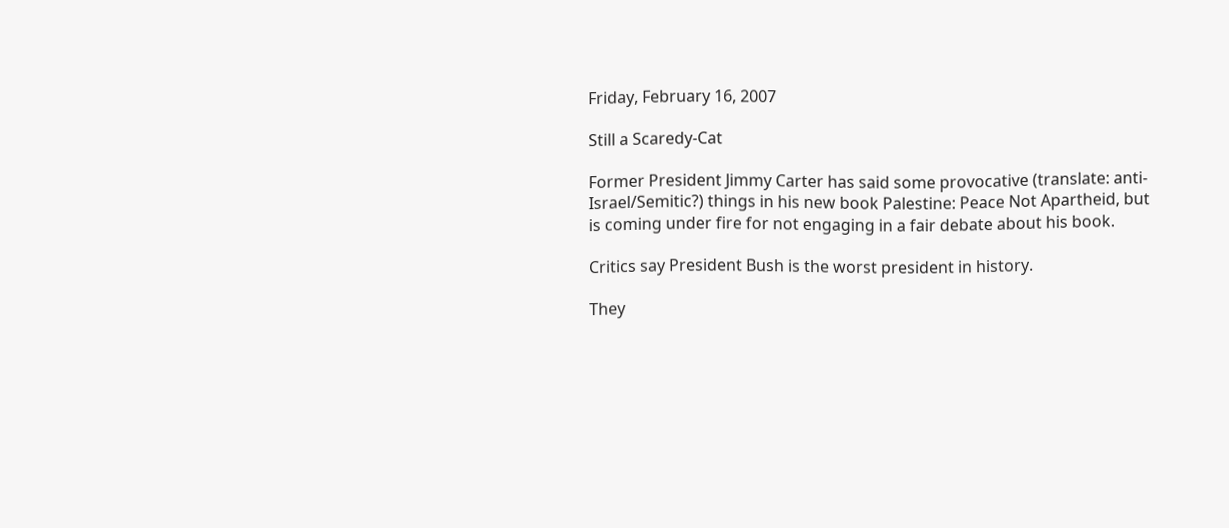Friday, February 16, 2007

Still a Scaredy-Cat

Former President Jimmy Carter has said some provocative (translate: anti-Israel/Semitic?) things in his new book Palestine: Peace Not Apartheid, but is coming under fire for not engaging in a fair debate about his book.

Critics say President Bush is the worst president in history.

They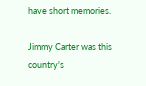have short memories.

Jimmy Carter was this country's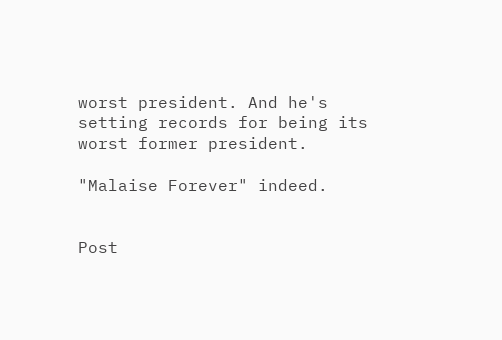worst president. And he's setting records for being its worst former president.

"Malaise Forever" indeed.


Post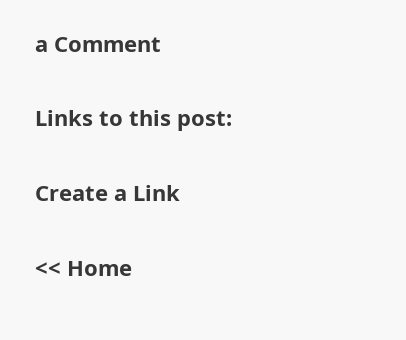a Comment

Links to this post:

Create a Link

<< Home